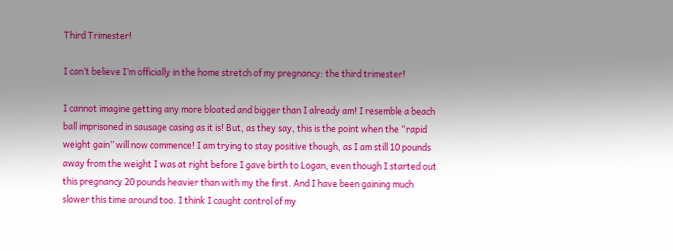Third Trimester!

I can’t believe I’m officially in the home stretch of my pregnancy: the third trimester!

I cannot imagine getting any more bloated and bigger than I already am! I resemble a beach ball imprisoned in sausage casing as it is! But, as they say, this is the point when the “rapid weight gain” will now commence! I am trying to stay positive though, as I am still 10 pounds away from the weight I was at right before I gave birth to Logan, even though I started out this pregnancy 20 pounds heavier than with my the first. And I have been gaining much slower this time around too. I think I caught control of my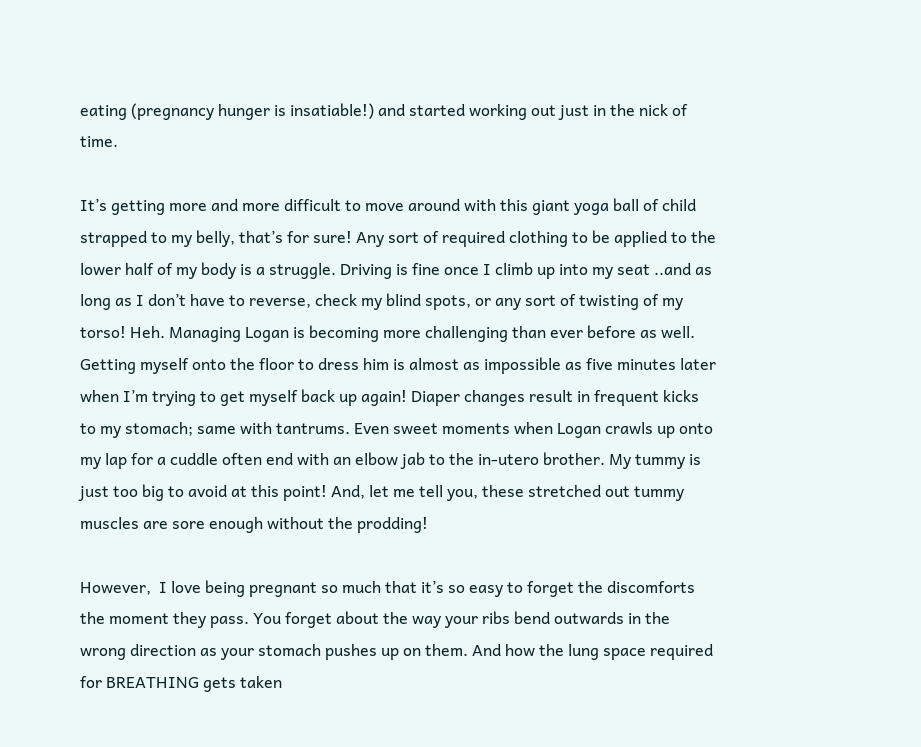eating (pregnancy hunger is insatiable!) and started working out just in the nick of time.

It’s getting more and more difficult to move around with this giant yoga ball of child strapped to my belly, that’s for sure! Any sort of required clothing to be applied to the lower half of my body is a struggle. Driving is fine once I climb up into my seat ..and as long as I don’t have to reverse, check my blind spots, or any sort of twisting of my torso! Heh. Managing Logan is becoming more challenging than ever before as well. Getting myself onto the floor to dress him is almost as impossible as five minutes later when I’m trying to get myself back up again! Diaper changes result in frequent kicks to my stomach; same with tantrums. Even sweet moments when Logan crawls up onto my lap for a cuddle often end with an elbow jab to the in-utero brother. My tummy is just too big to avoid at this point! And, let me tell you, these stretched out tummy muscles are sore enough without the prodding!

However,  I love being pregnant so much that it’s so easy to forget the discomforts the moment they pass. You forget about the way your ribs bend outwards in the wrong direction as your stomach pushes up on them. And how the lung space required for BREATHING gets taken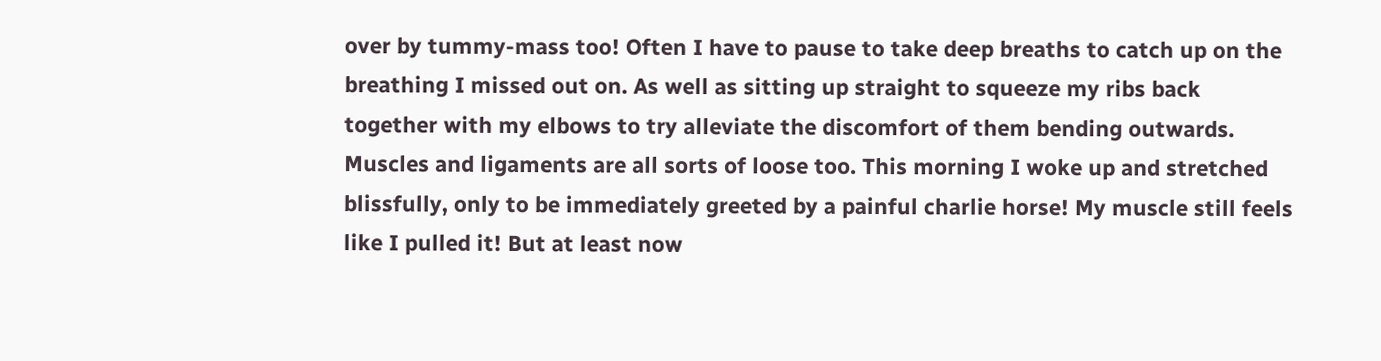over by tummy-mass too! Often I have to pause to take deep breaths to catch up on the breathing I missed out on. As well as sitting up straight to squeeze my ribs back together with my elbows to try alleviate the discomfort of them bending outwards. Muscles and ligaments are all sorts of loose too. This morning I woke up and stretched blissfully, only to be immediately greeted by a painful charlie horse! My muscle still feels like I pulled it! But at least now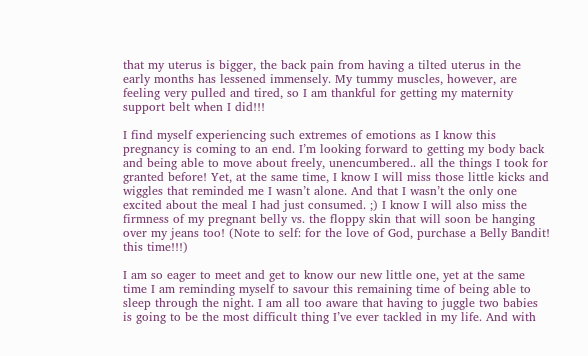that my uterus is bigger, the back pain from having a tilted uterus in the early months has lessened immensely. My tummy muscles, however, are feeling very pulled and tired, so I am thankful for getting my maternity support belt when I did!!!

I find myself experiencing such extremes of emotions as I know this pregnancy is coming to an end. I’m looking forward to getting my body back and being able to move about freely, unencumbered.. all the things I took for granted before! Yet, at the same time, I know I will miss those little kicks and wiggles that reminded me I wasn’t alone. And that I wasn’t the only one excited about the meal I had just consumed. ;) I know I will also miss the firmness of my pregnant belly vs. the floppy skin that will soon be hanging over my jeans too! (Note to self: for the love of God, purchase a Belly Bandit! this time!!!)

I am so eager to meet and get to know our new little one, yet at the same time I am reminding myself to savour this remaining time of being able to sleep through the night. I am all too aware that having to juggle two babies is going to be the most difficult thing I’ve ever tackled in my life. And with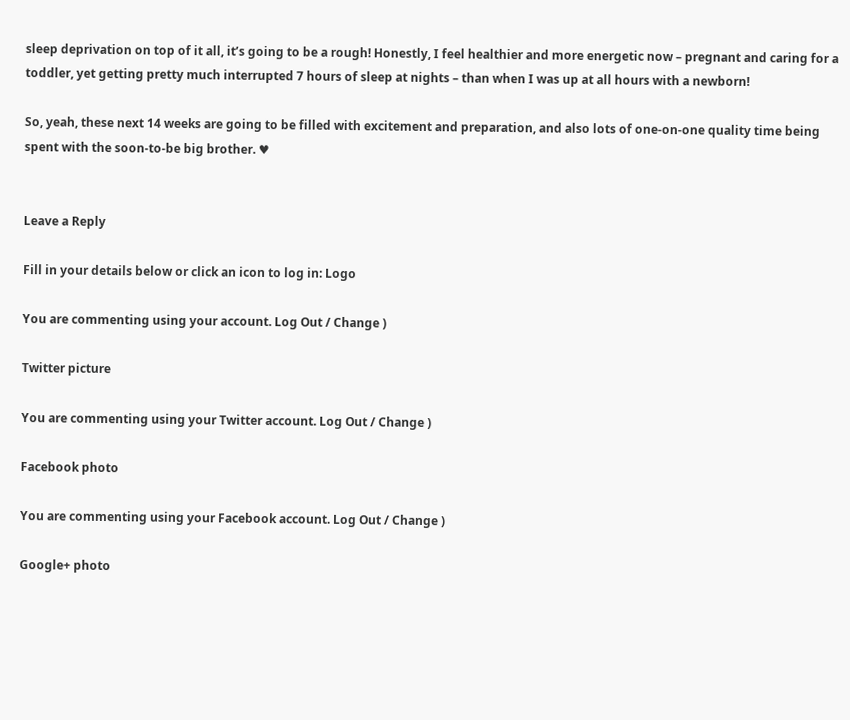sleep deprivation on top of it all, it’s going to be a rough! Honestly, I feel healthier and more energetic now – pregnant and caring for a toddler, yet getting pretty much interrupted 7 hours of sleep at nights – than when I was up at all hours with a newborn!

So, yeah, these next 14 weeks are going to be filled with excitement and preparation, and also lots of one-on-one quality time being spent with the soon-to-be big brother. ♥


Leave a Reply

Fill in your details below or click an icon to log in: Logo

You are commenting using your account. Log Out / Change )

Twitter picture

You are commenting using your Twitter account. Log Out / Change )

Facebook photo

You are commenting using your Facebook account. Log Out / Change )

Google+ photo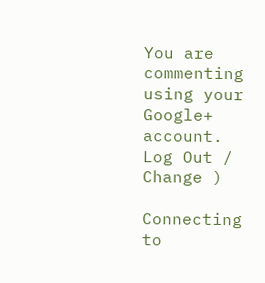You are commenting using your Google+ account. Log Out / Change )

Connecting to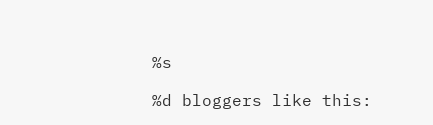%s

%d bloggers like this: